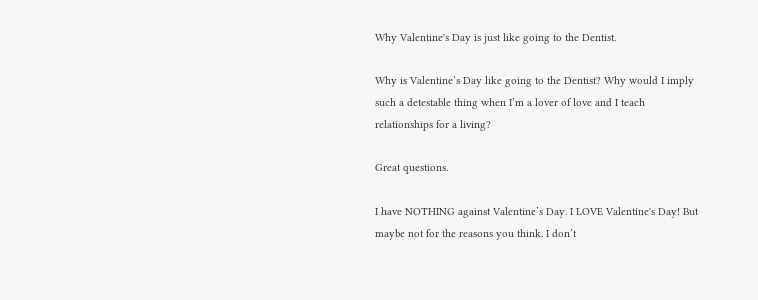Why Valentine's Day is just like going to the Dentist.

Why is Valentine’s Day like going to the Dentist? Why would I imply such a detestable thing when I’m a lover of love and I teach relationships for a living?

Great questions.

I have NOTHING against Valentine’s Day. I LOVE Valentine's Day! But maybe not for the reasons you think. I don’t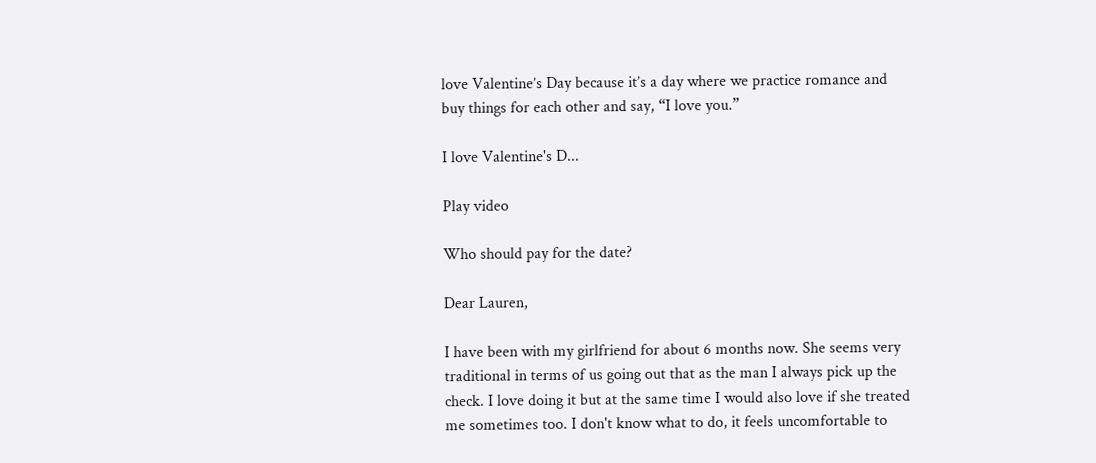love Valentine’s Day because it’s a day where we practice romance and buy things for each other and say, “I love you.”

I love Valentine's D...

Play video

Who should pay for the date?

Dear Lauren,

I have been with my girlfriend for about 6 months now. She seems very traditional in terms of us going out that as the man I always pick up the check. I love doing it but at the same time I would also love if she treated me sometimes too. I don't know what to do, it feels uncomfortable to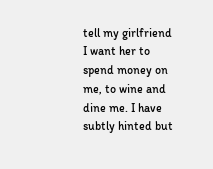tell my girlfriend I want her to spend money on me, to wine and dine me. I have subtly hinted but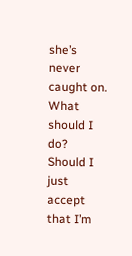she’s never caught on. What should I do? Should I just accept that I’m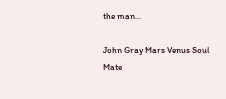the man...

John Gray Mars Venus Soul Mate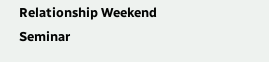Relationship Weekend Seminar